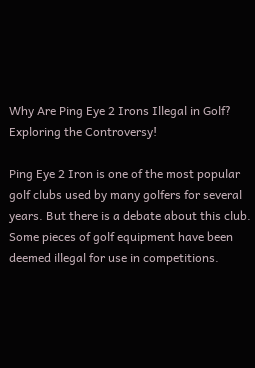Why Are Ping Eye 2 Irons Illegal in Golf? Exploring the Controversy!

Ping Eye 2 Iron is one of the most popular golf clubs used by many golfers for several years. But there is a debate about this club. Some pieces of golf equipment have been deemed illegal for use in competitions.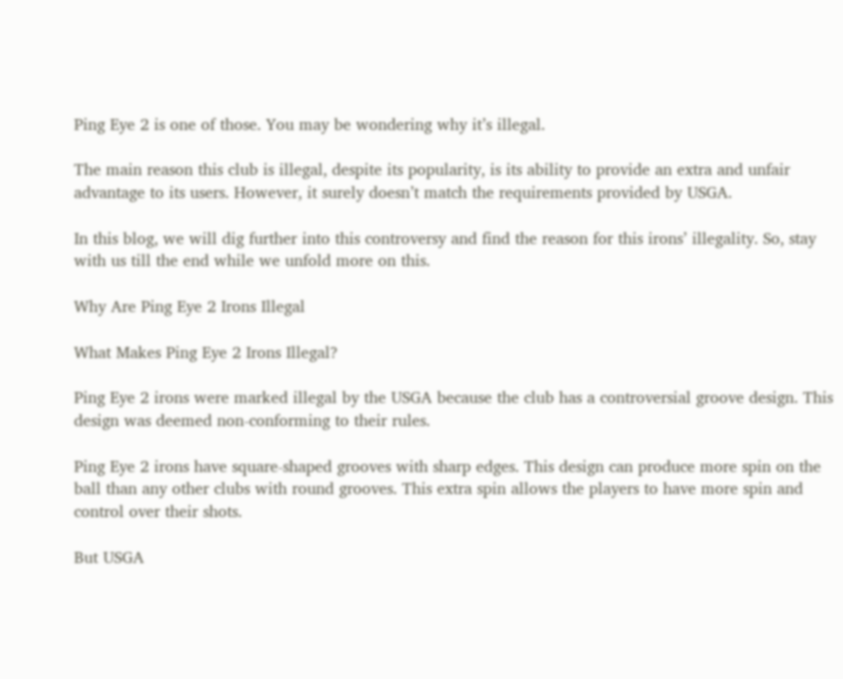Ping Eye 2 is one of those. You may be wondering why it’s illegal.

The main reason this club is illegal, despite its popularity, is its ability to provide an extra and unfair advantage to its users. However, it surely doesn’t match the requirements provided by USGA.

In this blog, we will dig further into this controversy and find the reason for this irons’ illegality. So, stay with us till the end while we unfold more on this.

Why Are Ping Eye 2 Irons Illegal

What Makes Ping Eye 2 Irons Illegal?

Ping Eye 2 irons were marked illegal by the USGA because the club has a controversial groove design. This design was deemed non-conforming to their rules.

Ping Eye 2 irons have square-shaped grooves with sharp edges. This design can produce more spin on the ball than any other clubs with round grooves. This extra spin allows the players to have more spin and control over their shots.

But USGA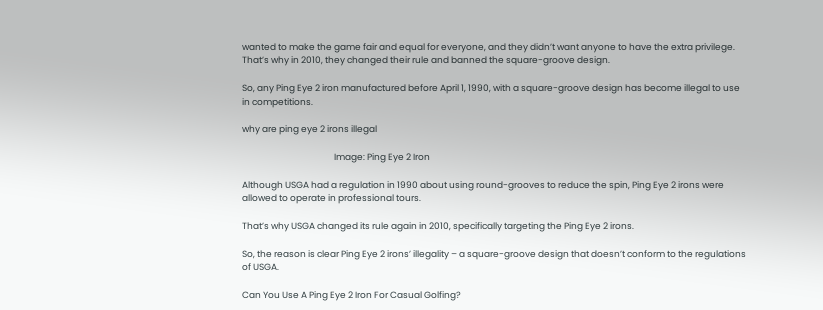wanted to make the game fair and equal for everyone, and they didn’t want anyone to have the extra privilege. That’s why in 2010, they changed their rule and banned the square-groove design.

So, any Ping Eye 2 iron manufactured before April 1, 1990, with a square-groove design has become illegal to use in competitions.

why are ping eye 2 irons illegal

                                              Image: Ping Eye 2 Iron

Although USGA had a regulation in 1990 about using round-grooves to reduce the spin, Ping Eye 2 irons were allowed to operate in professional tours.

That’s why USGA changed its rule again in 2010, specifically targeting the Ping Eye 2 irons.

So, the reason is clear Ping Eye 2 irons’ illegality – a square-groove design that doesn’t conform to the regulations of USGA.

Can You Use A Ping Eye 2 Iron For Casual Golfing?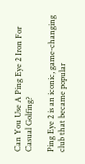Can You Use A Ping Eye 2 Iron For Casual Golfing?

Ping Eye 2 is an iconic, game-changing club that became popular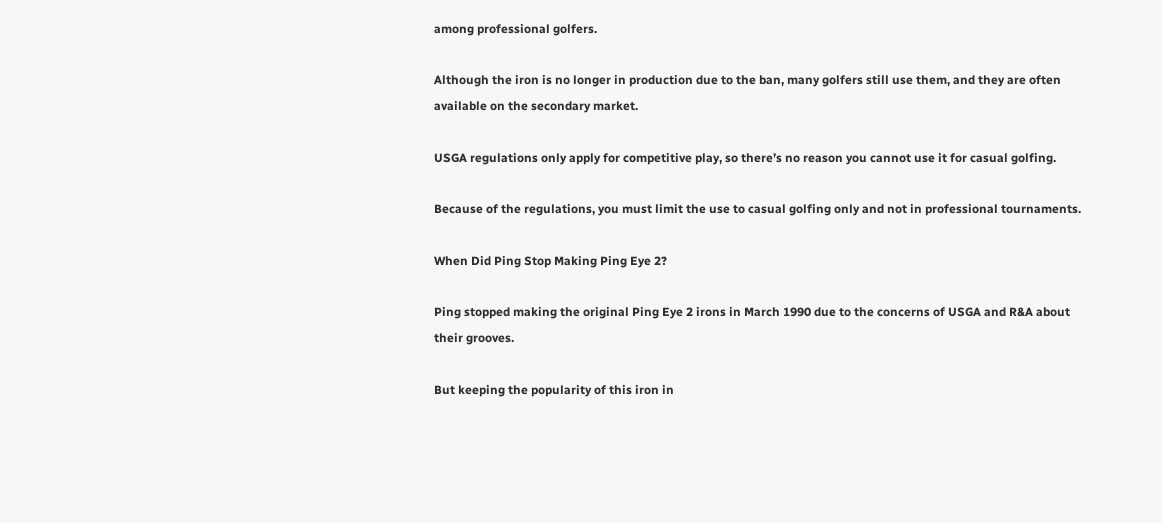among professional golfers.

Although the iron is no longer in production due to the ban, many golfers still use them, and they are often available on the secondary market.

USGA regulations only apply for competitive play, so there’s no reason you cannot use it for casual golfing.

Because of the regulations, you must limit the use to casual golfing only and not in professional tournaments.

When Did Ping Stop Making Ping Eye 2?

Ping stopped making the original Ping Eye 2 irons in March 1990 due to the concerns of USGA and R&A about their grooves.

But keeping the popularity of this iron in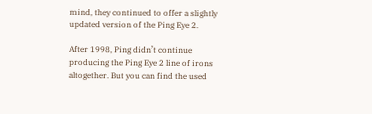mind, they continued to offer a slightly updated version of the Ping Eye 2.

After 1998, Ping didn’t continue producing the Ping Eye 2 line of irons altogether. But you can find the used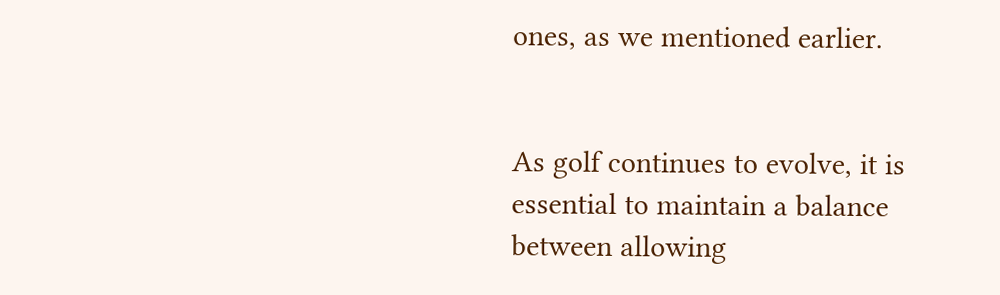ones, as we mentioned earlier.


As golf continues to evolve, it is essential to maintain a balance between allowing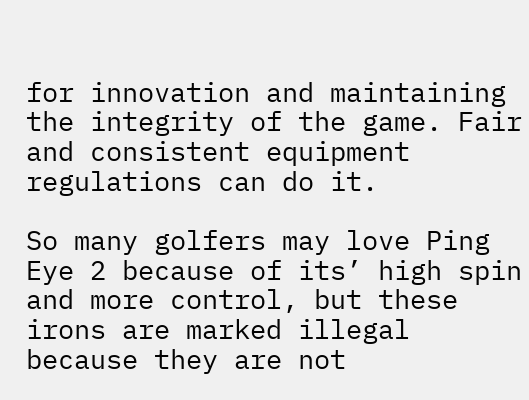for innovation and maintaining the integrity of the game. Fair and consistent equipment regulations can do it.

So many golfers may love Ping Eye 2 because of its’ high spin and more control, but these irons are marked illegal because they are not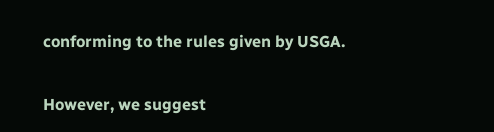conforming to the rules given by USGA.

However, we suggest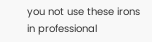you not use these irons in professional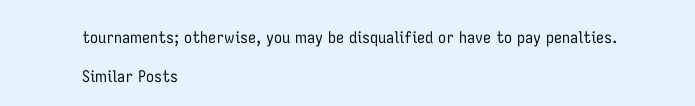tournaments; otherwise, you may be disqualified or have to pay penalties.

Similar Posts